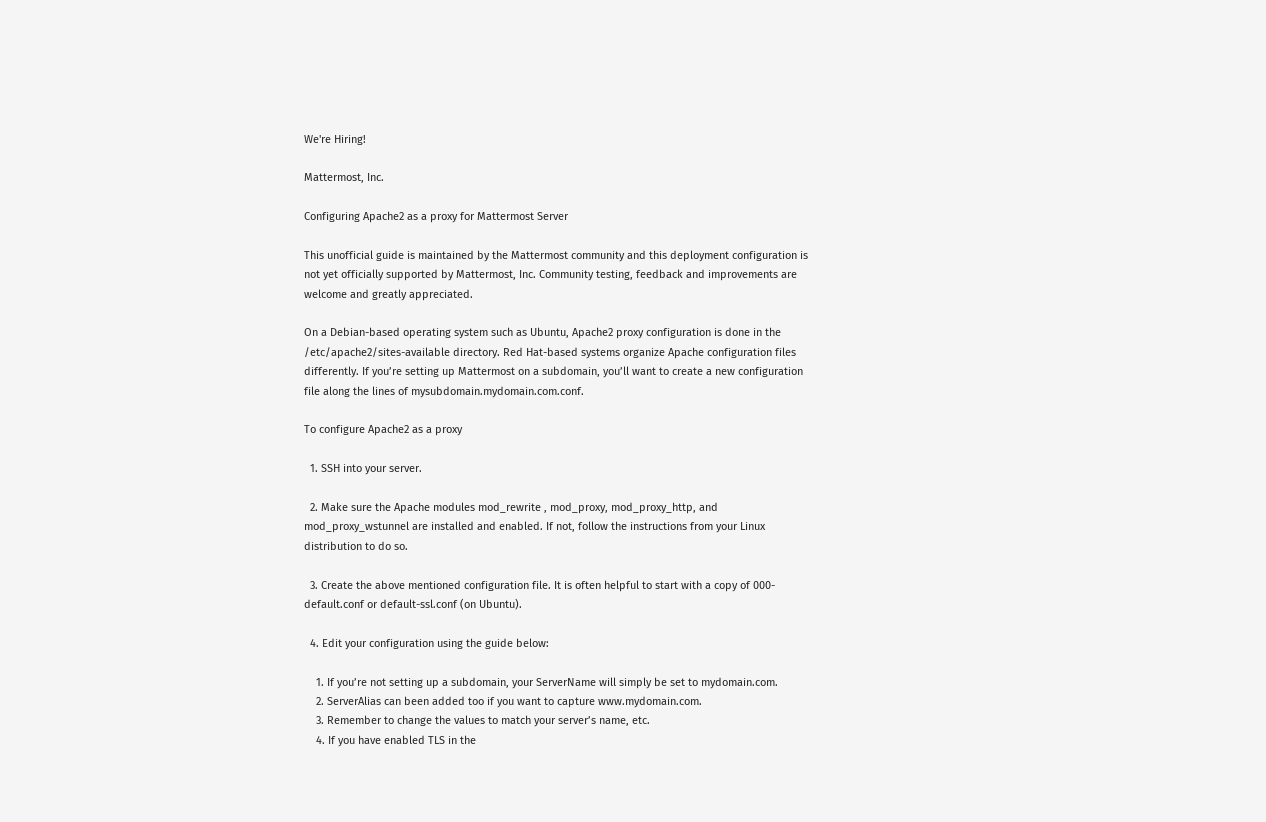We're Hiring!

Mattermost, Inc.

Configuring Apache2 as a proxy for Mattermost Server

This unofficial guide is maintained by the Mattermost community and this deployment configuration is not yet officially supported by Mattermost, Inc. Community testing, feedback and improvements are welcome and greatly appreciated.

On a Debian-based operating system such as Ubuntu, Apache2 proxy configuration is done in the /etc/apache2/sites-available directory. Red Hat-based systems organize Apache configuration files differently. If you’re setting up Mattermost on a subdomain, you’ll want to create a new configuration file along the lines of mysubdomain.mydomain.com.conf.

To configure Apache2 as a proxy

  1. SSH into your server.

  2. Make sure the Apache modules mod_rewrite , mod_proxy, mod_proxy_http, and mod_proxy_wstunnel are installed and enabled. If not, follow the instructions from your Linux distribution to do so.

  3. Create the above mentioned configuration file. It is often helpful to start with a copy of 000-default.conf or default-ssl.conf (on Ubuntu).

  4. Edit your configuration using the guide below:

    1. If you’re not setting up a subdomain, your ServerName will simply be set to mydomain.com.
    2. ServerAlias can been added too if you want to capture www.mydomain.com.
    3. Remember to change the values to match your server’s name, etc.
    4. If you have enabled TLS in the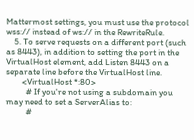Mattermost settings, you must use the protocol wss:// instead of ws:// in the RewriteRule.
    5. To serve requests on a different port (such as 8443), in addition to setting the port in the VirtualHost element, add Listen 8443 on a separate line before the VirtualHost line.
        <VirtualHost *:80>
          # If you're not using a subdomain you may need to set a ServerAlias to:
          #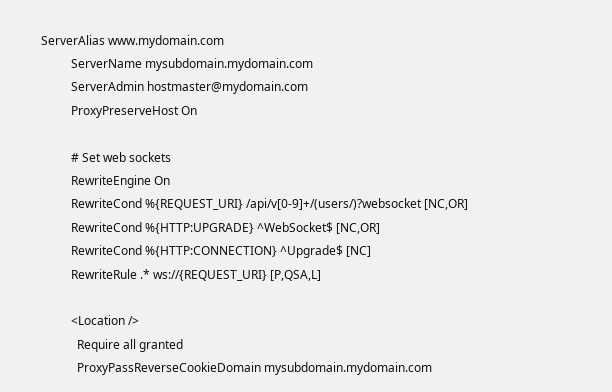ServerAlias www.mydomain.com
          ServerName mysubdomain.mydomain.com
          ServerAdmin hostmaster@mydomain.com
          ProxyPreserveHost On

          # Set web sockets
          RewriteEngine On
          RewriteCond %{REQUEST_URI} /api/v[0-9]+/(users/)?websocket [NC,OR]
          RewriteCond %{HTTP:UPGRADE} ^WebSocket$ [NC,OR]
          RewriteCond %{HTTP:CONNECTION} ^Upgrade$ [NC]
          RewriteRule .* ws://{REQUEST_URI} [P,QSA,L]

          <Location />
            Require all granted
            ProxyPassReverseCookieDomain mysubdomain.mydomain.com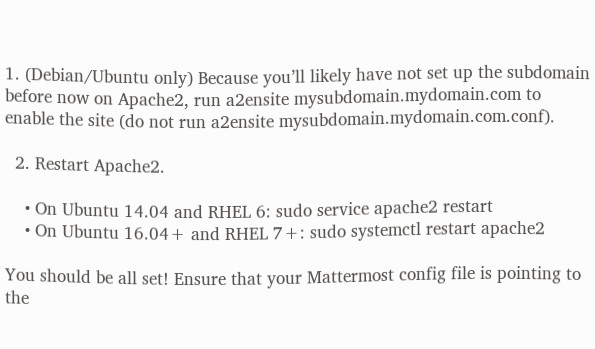1. (Debian/Ubuntu only) Because you’ll likely have not set up the subdomain before now on Apache2, run a2ensite mysubdomain.mydomain.com to enable the site (do not run a2ensite mysubdomain.mydomain.com.conf).

  2. Restart Apache2.

    • On Ubuntu 14.04 and RHEL 6: sudo service apache2 restart
    • On Ubuntu 16.04+ and RHEL 7+: sudo systemctl restart apache2

You should be all set! Ensure that your Mattermost config file is pointing to the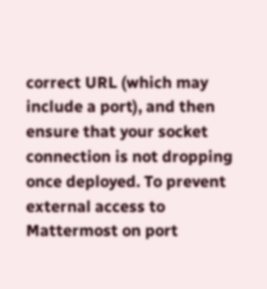correct URL (which may include a port), and then ensure that your socket connection is not dropping once deployed. To prevent external access to Mattermost on port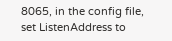8065, in the config file, set ListenAddress to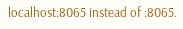localhost:8065 instead of :8065.